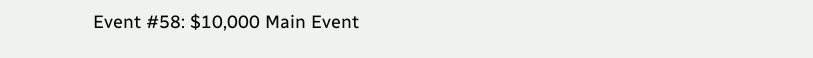Event #58: $10,000 Main Event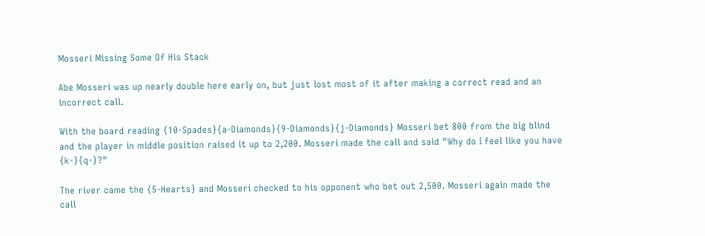Mosseri Missing Some Of His Stack

Abe Mosseri was up nearly double here early on, but just lost most of it after making a correct read and an incorrect call.

With the board reading {10-Spades}{a-Diamonds}{9-Diamonds}{j-Diamonds} Mosseri bet 800 from the big blind and the player in middle position raised it up to 2,200. Mosseri made the call and said "Why do I feel like you have {k-}{q-}?"

The river came the {5-Hearts} and Mosseri checked to his opponent who bet out 2,500. Mosseri again made the call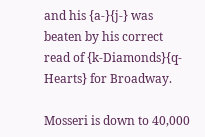and his {a-}{j-} was beaten by his correct read of {k-Diamonds}{q-Hearts} for Broadway.

Mosseri is down to 40,000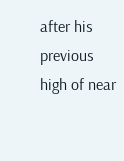after his previous high of near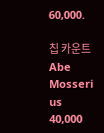60,000.

칩 카운트
Abe Mosseri us 40,000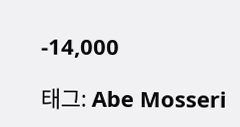-14,000

태그: Abe Mosseri